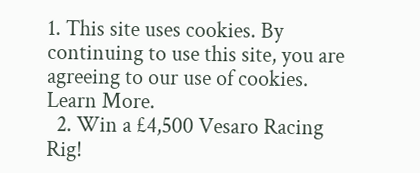1. This site uses cookies. By continuing to use this site, you are agreeing to our use of cookies. Learn More.
  2. Win a £4,500 Vesaro Racing Rig!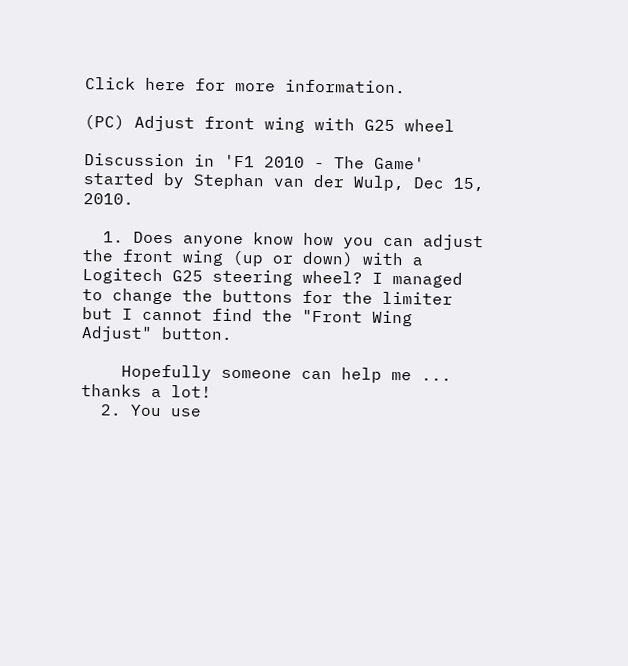Click here for more information.

(PC) Adjust front wing with G25 wheel

Discussion in 'F1 2010 - The Game' started by Stephan van der Wulp, Dec 15, 2010.

  1. Does anyone know how you can adjust the front wing (up or down) with a Logitech G25 steering wheel? I managed to change the buttons for the limiter but I cannot find the "Front Wing Adjust" button.

    Hopefully someone can help me ... thanks a lot!
  2. You use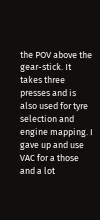the POV above the gear-stick. It takes three presses and is also used for tyre selection and engine mapping. I gave up and use VAC for a those and a lot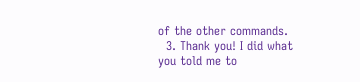of the other commands.
  3. Thank you! I did what you told me to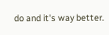do and it's way better.